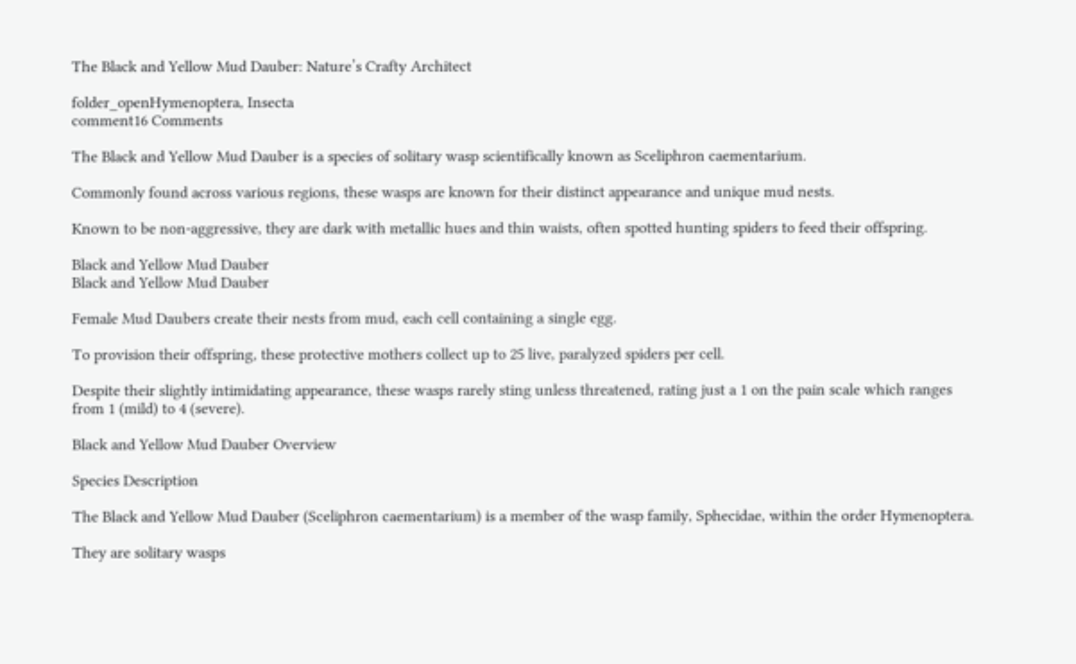The Black and Yellow Mud Dauber: Nature’s Crafty Architect

folder_openHymenoptera, Insecta
comment16 Comments

The Black and Yellow Mud Dauber is a species of solitary wasp scientifically known as Sceliphron caementarium.

Commonly found across various regions, these wasps are known for their distinct appearance and unique mud nests.

Known to be non-aggressive, they are dark with metallic hues and thin waists, often spotted hunting spiders to feed their offspring.

Black and Yellow Mud Dauber
Black and Yellow Mud Dauber

Female Mud Daubers create their nests from mud, each cell containing a single egg.

To provision their offspring, these protective mothers collect up to 25 live, paralyzed spiders per cell.

Despite their slightly intimidating appearance, these wasps rarely sting unless threatened, rating just a 1 on the pain scale which ranges from 1 (mild) to 4 (severe).

Black and Yellow Mud Dauber Overview

Species Description

The Black and Yellow Mud Dauber (Sceliphron caementarium) is a member of the wasp family, Sphecidae, within the order Hymenoptera.

They are solitary wasps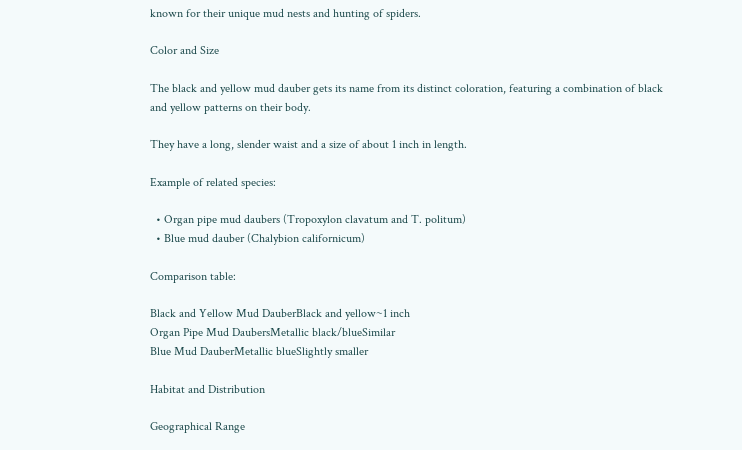known for their unique mud nests and hunting of spiders.

Color and Size

The black and yellow mud dauber gets its name from its distinct coloration, featuring a combination of black and yellow patterns on their body.

They have a long, slender waist and a size of about 1 inch in length.

Example of related species:

  • Organ pipe mud daubers (Tropoxylon clavatum and T. politum)
  • Blue mud dauber (Chalybion californicum)

Comparison table:

Black and Yellow Mud DauberBlack and yellow~1 inch
Organ Pipe Mud DaubersMetallic black/blueSimilar
Blue Mud DauberMetallic blueSlightly smaller

Habitat and Distribution

Geographical Range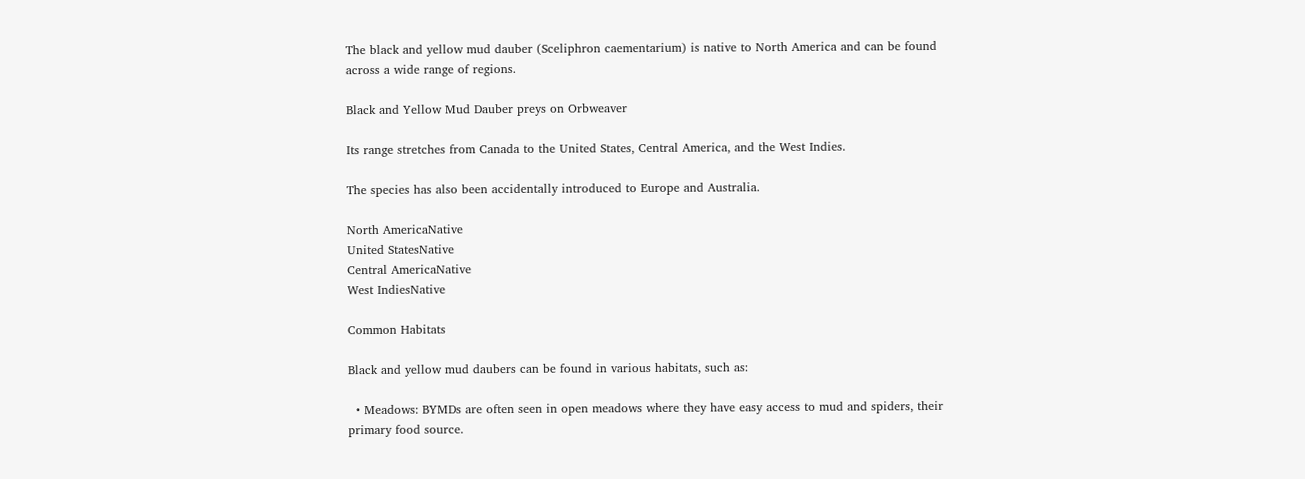The black and yellow mud dauber (Sceliphron caementarium) is native to North America and can be found across a wide range of regions.

Black and Yellow Mud Dauber preys on Orbweaver

Its range stretches from Canada to the United States, Central America, and the West Indies.

The species has also been accidentally introduced to Europe and Australia.

North AmericaNative
United StatesNative
Central AmericaNative
West IndiesNative

Common Habitats

Black and yellow mud daubers can be found in various habitats, such as:

  • Meadows: BYMDs are often seen in open meadows where they have easy access to mud and spiders, their primary food source.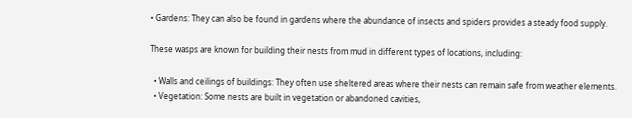• Gardens: They can also be found in gardens where the abundance of insects and spiders provides a steady food supply.

These wasps are known for building their nests from mud in different types of locations, including:

  • Walls and ceilings of buildings: They often use sheltered areas where their nests can remain safe from weather elements.
  • Vegetation: Some nests are built in vegetation or abandoned cavities,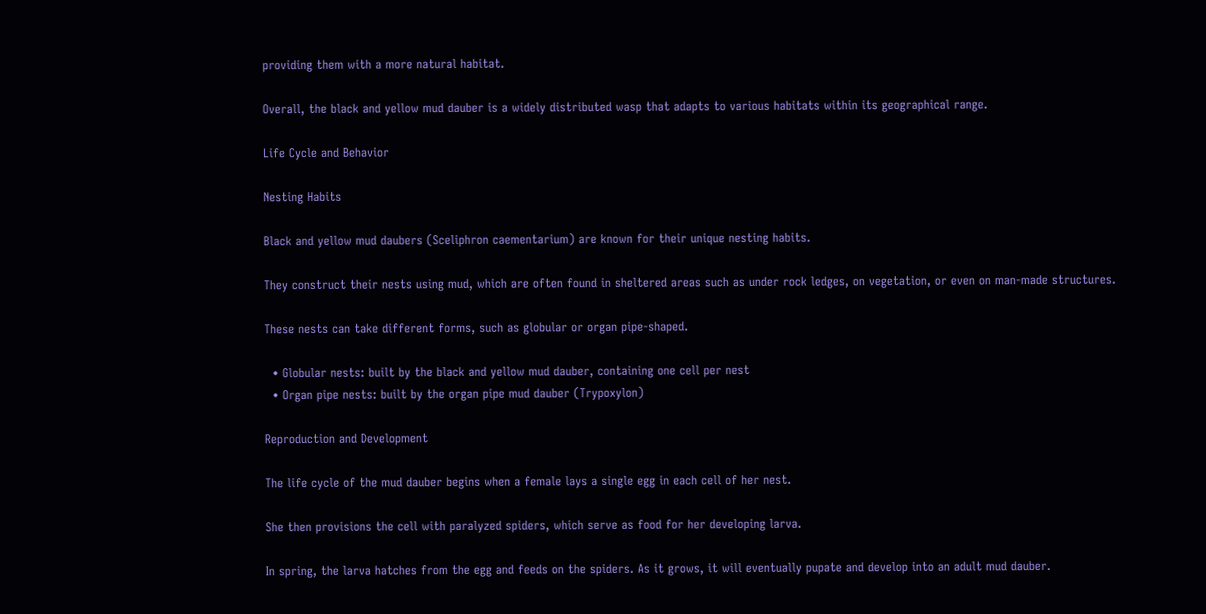providing them with a more natural habitat.

Overall, the black and yellow mud dauber is a widely distributed wasp that adapts to various habitats within its geographical range.

Life Cycle and Behavior

Nesting Habits

Black and yellow mud daubers (Sceliphron caementarium) are known for their unique nesting habits.

They construct their nests using mud, which are often found in sheltered areas such as under rock ledges, on vegetation, or even on man-made structures.

These nests can take different forms, such as globular or organ pipe-shaped.

  • Globular nests: built by the black and yellow mud dauber, containing one cell per nest
  • Organ pipe nests: built by the organ pipe mud dauber (Trypoxylon)

Reproduction and Development

The life cycle of the mud dauber begins when a female lays a single egg in each cell of her nest.

She then provisions the cell with paralyzed spiders, which serve as food for her developing larva.

In spring, the larva hatches from the egg and feeds on the spiders. As it grows, it will eventually pupate and develop into an adult mud dauber.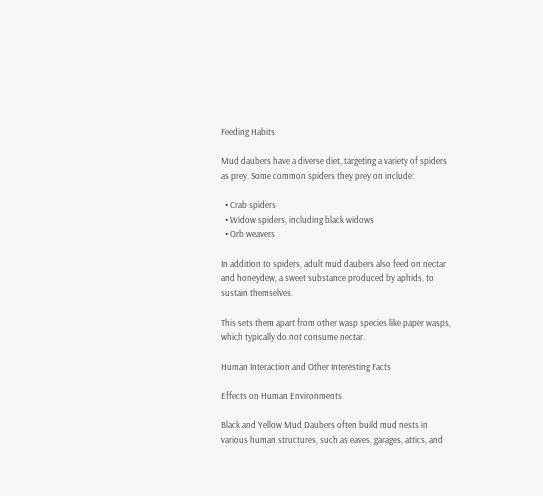Feeding Habits

Mud daubers have a diverse diet, targeting a variety of spiders as prey. Some common spiders they prey on include:

  • Crab spiders
  • Widow spiders, including black widows
  • Orb weavers

In addition to spiders, adult mud daubers also feed on nectar and honeydew, a sweet substance produced by aphids, to sustain themselves.

This sets them apart from other wasp species like paper wasps, which typically do not consume nectar.

Human Interaction and Other Interesting Facts

Effects on Human Environments

Black and Yellow Mud Daubers often build mud nests in various human structures, such as eaves, garages, attics, and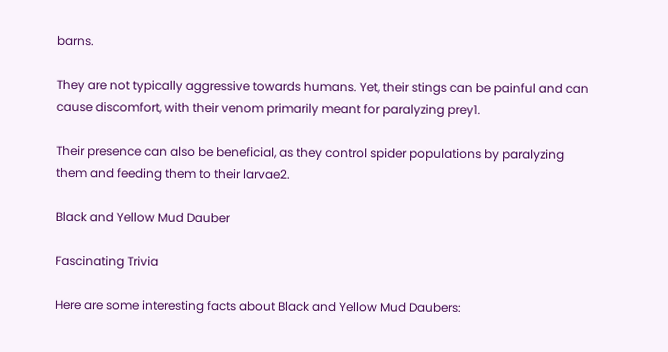barns.

They are not typically aggressive towards humans. Yet, their stings can be painful and can cause discomfort, with their venom primarily meant for paralyzing prey1.

Their presence can also be beneficial, as they control spider populations by paralyzing them and feeding them to their larvae2.

Black and Yellow Mud Dauber

Fascinating Trivia

Here are some interesting facts about Black and Yellow Mud Daubers: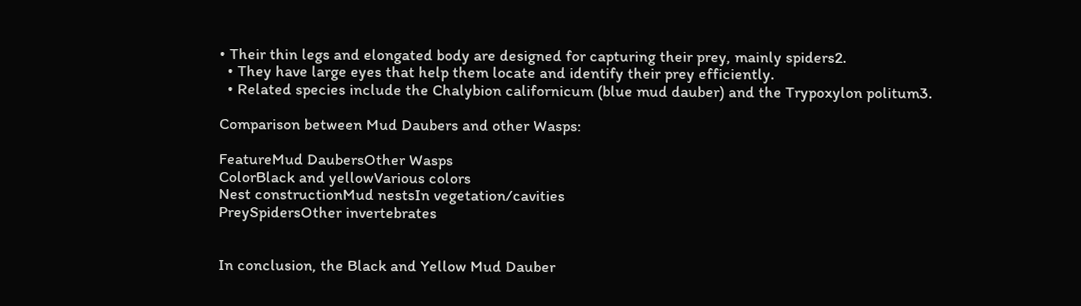• Their thin legs and elongated body are designed for capturing their prey, mainly spiders2.
  • They have large eyes that help them locate and identify their prey efficiently.
  • Related species include the Chalybion californicum (blue mud dauber) and the Trypoxylon politum3.

Comparison between Mud Daubers and other Wasps:

FeatureMud DaubersOther Wasps
ColorBlack and yellowVarious colors
Nest constructionMud nestsIn vegetation/cavities
PreySpidersOther invertebrates


In conclusion, the Black and Yellow Mud Dauber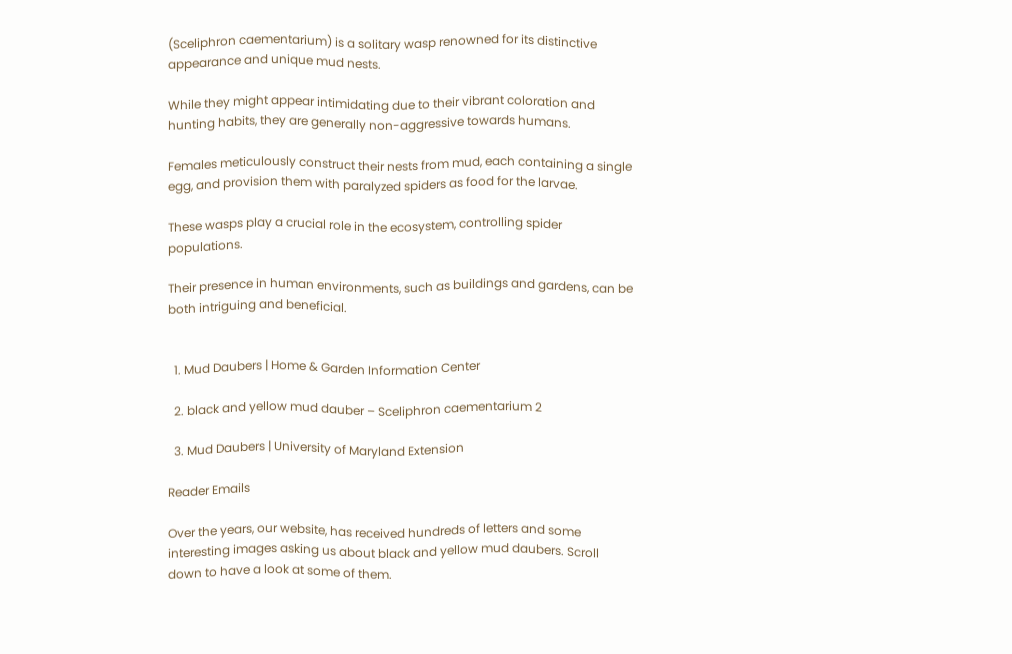(Sceliphron caementarium) is a solitary wasp renowned for its distinctive appearance and unique mud nests.

While they might appear intimidating due to their vibrant coloration and hunting habits, they are generally non-aggressive towards humans.

Females meticulously construct their nests from mud, each containing a single egg, and provision them with paralyzed spiders as food for the larvae.

These wasps play a crucial role in the ecosystem, controlling spider populations.

Their presence in human environments, such as buildings and gardens, can be both intriguing and beneficial.


  1. Mud Daubers | Home & Garden Information Center

  2. black and yellow mud dauber – Sceliphron caementarium 2

  3. Mud Daubers | University of Maryland Extension

Reader Emails

Over the years, our website, has received hundreds of letters and some interesting images asking us about black and yellow mud daubers. Scroll down to have a look at some of them.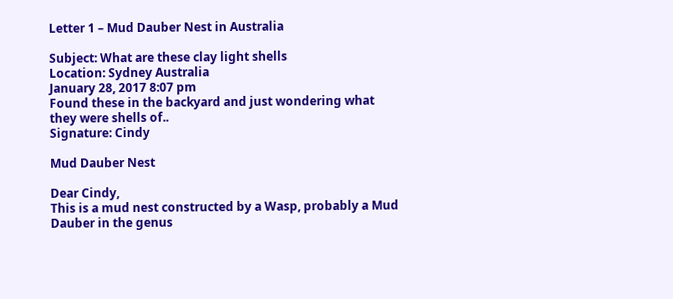Letter 1 – Mud Dauber Nest in Australia

Subject: What are these clay light shells
Location: Sydney Australia
January 28, 2017 8:07 pm
Found these in the backyard and just wondering what they were shells of..
Signature: Cindy

Mud Dauber Nest

Dear Cindy,
This is a mud nest constructed by a Wasp, probably a Mud Dauber in the genus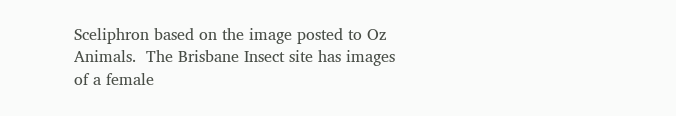Sceliphron based on the image posted to Oz Animals.  The Brisbane Insect site has images of a female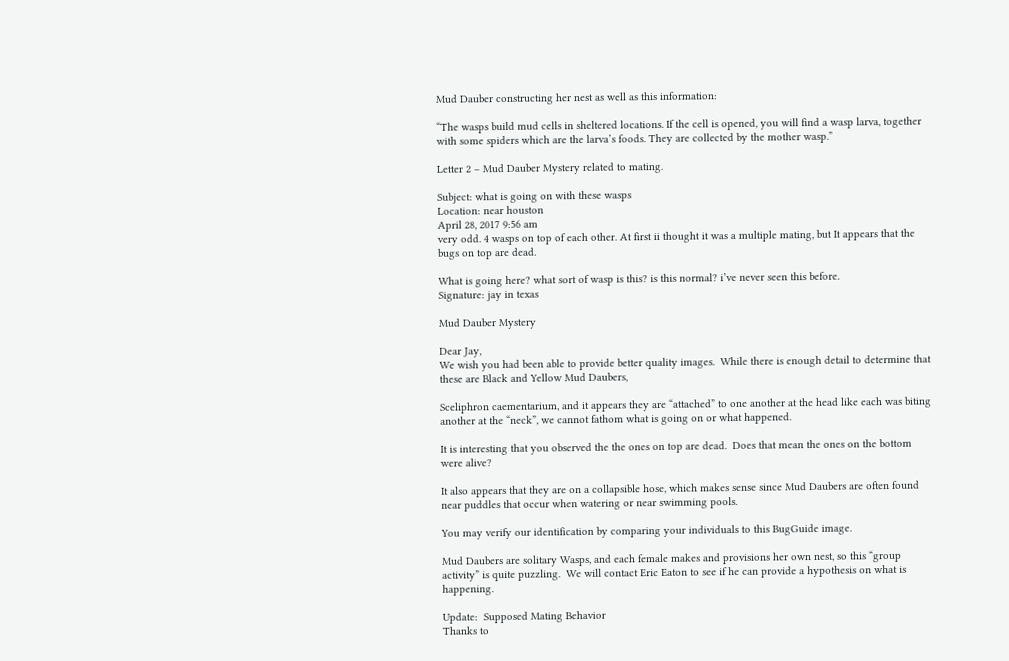Mud Dauber constructing her nest as well as this information:

“The wasps build mud cells in sheltered locations. If the cell is opened, you will find a wasp larva, together with some spiders which are the larva’s foods. They are collected by the mother wasp.”

Letter 2 – Mud Dauber Mystery related to mating.

Subject: what is going on with these wasps
Location: near houston
April 28, 2017 9:56 am
very odd. 4 wasps on top of each other. At first ii thought it was a multiple mating, but It appears that the bugs on top are dead.

What is going here? what sort of wasp is this? is this normal? i’ve never seen this before.
Signature: jay in texas

Mud Dauber Mystery

Dear Jay,
We wish you had been able to provide better quality images.  While there is enough detail to determine that these are Black and Yellow Mud Daubers,

Sceliphron caementarium, and it appears they are “attached” to one another at the head like each was biting another at the “neck”, we cannot fathom what is going on or what happened.

It is interesting that you observed the the ones on top are dead.  Does that mean the ones on the bottom were alive?

It also appears that they are on a collapsible hose, which makes sense since Mud Daubers are often found near puddles that occur when watering or near swimming pools.

You may verify our identification by comparing your individuals to this BugGuide image.

Mud Daubers are solitary Wasps, and each female makes and provisions her own nest, so this “group activity” is quite puzzling.  We will contact Eric Eaton to see if he can provide a hypothesis on what is happening.

Update:  Supposed Mating Behavior
Thanks to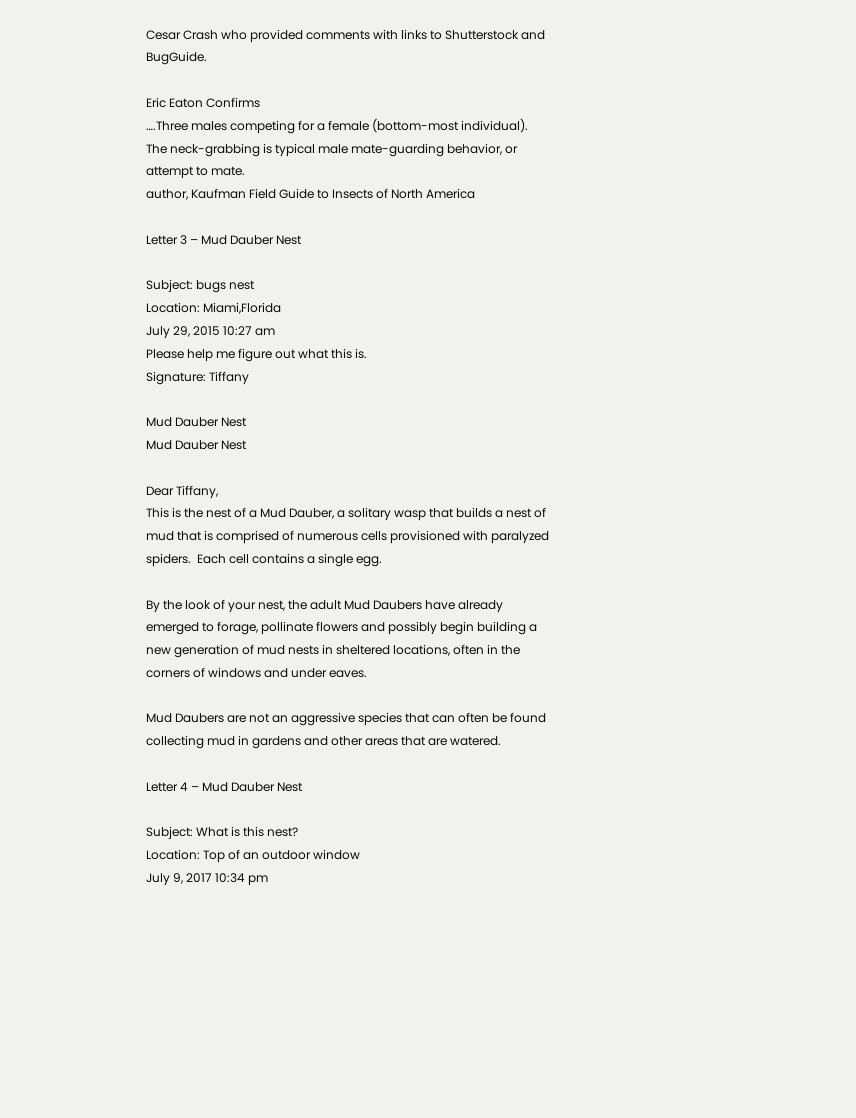Cesar Crash who provided comments with links to Shutterstock and BugGuide.

Eric Eaton Confirms
….Three males competing for a female (bottom-most individual).  The neck-grabbing is typical male mate-guarding behavior, or attempt to mate.
author, Kaufman Field Guide to Insects of North America

Letter 3 – Mud Dauber Nest

Subject: bugs nest
Location: Miami,Florida
July 29, 2015 10:27 am
Please help me figure out what this is.
Signature: Tiffany

Mud Dauber Nest
Mud Dauber Nest

Dear Tiffany,
This is the nest of a Mud Dauber, a solitary wasp that builds a nest of mud that is comprised of numerous cells provisioned with paralyzed spiders.  Each cell contains a single egg.

By the look of your nest, the adult Mud Daubers have already emerged to forage, pollinate flowers and possibly begin building a new generation of mud nests in sheltered locations, often in the corners of windows and under eaves.

Mud Daubers are not an aggressive species that can often be found collecting mud in gardens and other areas that are watered.

Letter 4 – Mud Dauber Nest

Subject: What is this nest?
Location: Top of an outdoor window
July 9, 2017 10:34 pm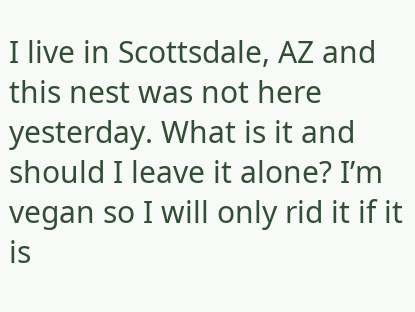I live in Scottsdale, AZ and this nest was not here yesterday. What is it and should I leave it alone? I’m vegan so I will only rid it if it is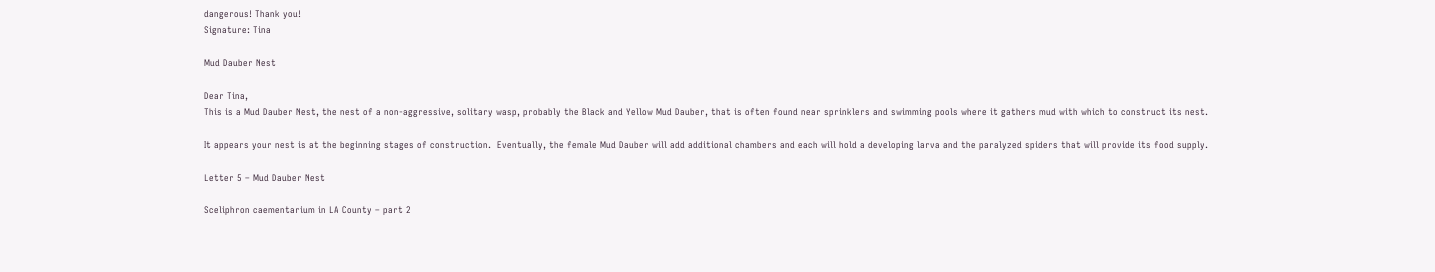dangerous! Thank you!
Signature: Tina

Mud Dauber Nest

Dear Tina,
This is a Mud Dauber Nest, the nest of a non-aggressive, solitary wasp, probably the Black and Yellow Mud Dauber, that is often found near sprinklers and swimming pools where it gathers mud with which to construct its nest.

It appears your nest is at the beginning stages of construction.  Eventually, the female Mud Dauber will add additional chambers and each will hold a developing larva and the paralyzed spiders that will provide its food supply.

Letter 5 – Mud Dauber Nest

Sceliphron caementarium in LA County – part 2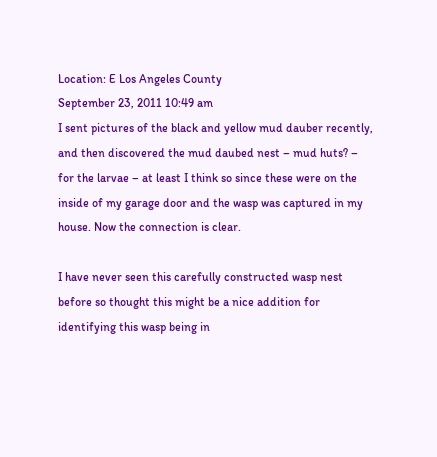Location: E Los Angeles County
September 23, 2011 10:49 am
I sent pictures of the black and yellow mud dauber recently, and then discovered the mud daubed nest – mud huts? – for the larvae – at least I think so since these were on the inside of my garage door and the wasp was captured in my house. Now the connection is clear.

I have never seen this carefully constructed wasp nest before so thought this might be a nice addition for identifying this wasp being in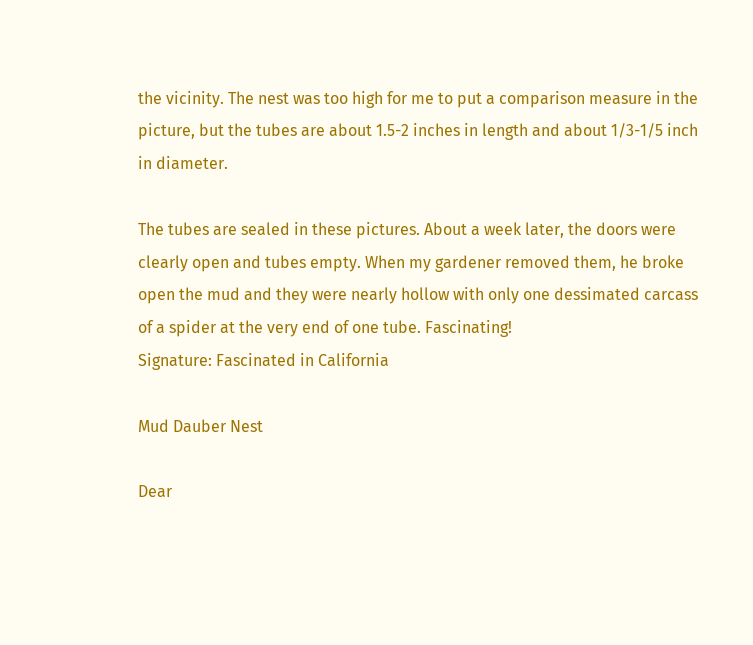the vicinity. The nest was too high for me to put a comparison measure in the picture, but the tubes are about 1.5-2 inches in length and about 1/3-1/5 inch in diameter.

The tubes are sealed in these pictures. About a week later, the doors were clearly open and tubes empty. When my gardener removed them, he broke open the mud and they were nearly hollow with only one dessimated carcass of a spider at the very end of one tube. Fascinating!
Signature: Fascinated in California

Mud Dauber Nest

Dear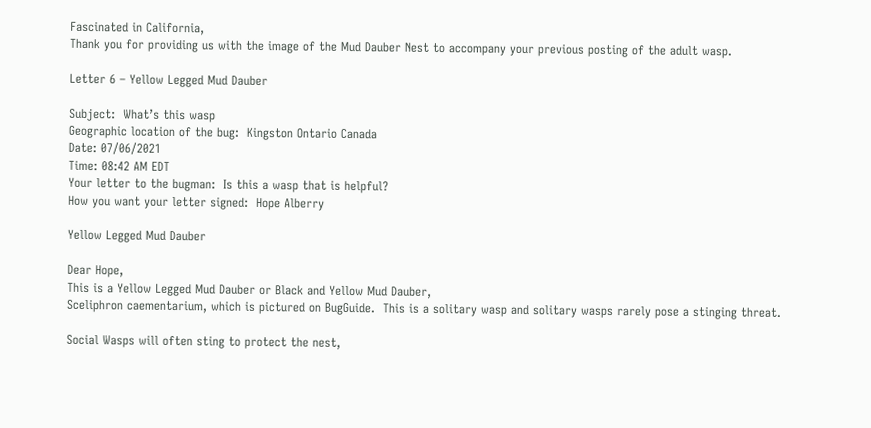Fascinated in California,
Thank you for providing us with the image of the Mud Dauber Nest to accompany your previous posting of the adult wasp.

Letter 6 – Yellow Legged Mud Dauber

Subject:  What’s this wasp
Geographic location of the bug:  Kingston Ontario Canada
Date: 07/06/2021
Time: 08:42 AM EDT
Your letter to the bugman:  Is this a wasp that is helpful?
How you want your letter signed:  Hope Alberry

Yellow Legged Mud Dauber

Dear Hope,
This is a Yellow Legged Mud Dauber or Black and Yellow Mud Dauber,
Sceliphron caementarium, which is pictured on BugGuide.  This is a solitary wasp and solitary wasps rarely pose a stinging threat.

Social Wasps will often sting to protect the nest,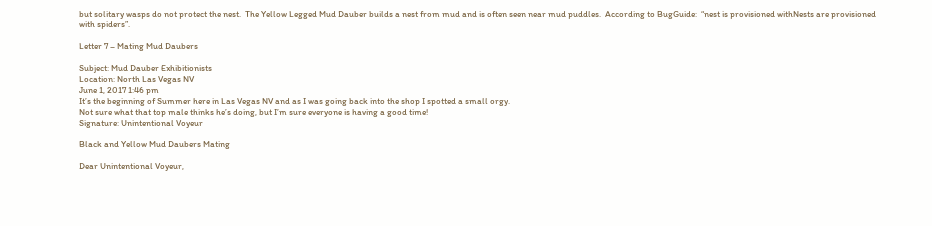but solitary wasps do not protect the nest.  The Yellow Legged Mud Dauber builds a nest from mud and is often seen near mud puddles.  According to BugGuide:  “nest is provisioned withNests are provisioned with spiders”.

Letter 7 – Mating Mud Daubers

Subject: Mud Dauber Exhibitionists
Location: North Las Vegas NV
June 1, 2017 1:46 pm
It’s the beginning of Summer here in Las Vegas NV and as I was going back into the shop I spotted a small orgy.
Not sure what that top male thinks he’s doing, but I’m sure everyone is having a good time!
Signature: Unintentional Voyeur

Black and Yellow Mud Daubers Mating

Dear Unintentional Voyeur,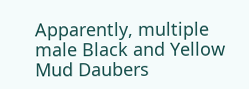Apparently, multiple male Black and Yellow Mud Daubers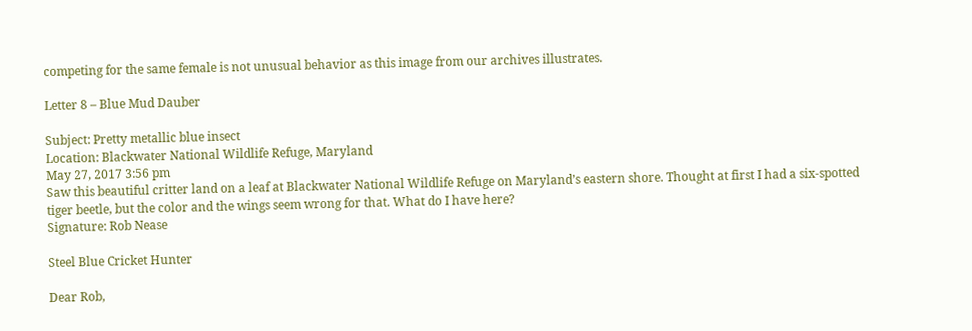competing for the same female is not unusual behavior as this image from our archives illustrates.

Letter 8 – Blue Mud Dauber

Subject: Pretty metallic blue insect
Location: Blackwater National Wildlife Refuge, Maryland
May 27, 2017 3:56 pm
Saw this beautiful critter land on a leaf at Blackwater National Wildlife Refuge on Maryland’s eastern shore. Thought at first I had a six-spotted tiger beetle, but the color and the wings seem wrong for that. What do I have here?
Signature: Rob Nease

Steel Blue Cricket Hunter

Dear Rob,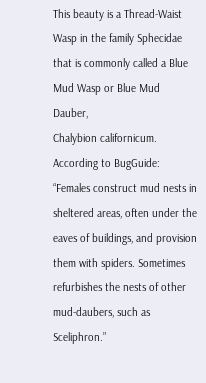This beauty is a Thread-Waist Wasp in the family Sphecidae that is commonly called a Blue Mud Wasp or Blue Mud Dauber,
Chalybion californicum.  According to BugGuide:  “Females construct mud nests in sheltered areas, often under the eaves of buildings, and provision them with spiders. Sometimes refurbishes the nests of other mud-daubers, such as Sceliphron.”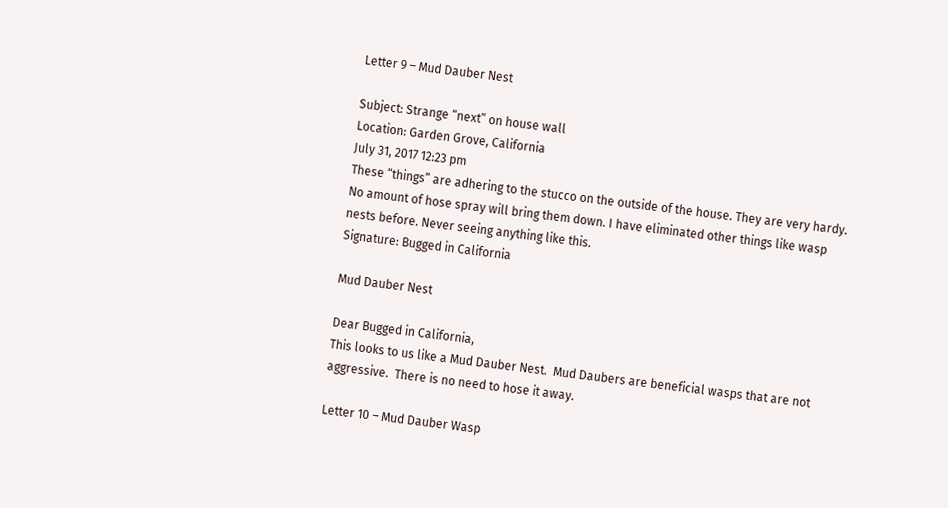Letter 9 – Mud Dauber Nest

Subject: Strange “next” on house wall
Location: Garden Grove, California
July 31, 2017 12:23 pm
These “things” are adhering to the stucco on the outside of the house. They are very hardy. No amount of hose spray will bring them down. I have eliminated other things like wasp nests before. Never seeing anything like this.
Signature: Bugged in California

Mud Dauber Nest

Dear Bugged in California,
This looks to us like a Mud Dauber Nest.  Mud Daubers are beneficial wasps that are not aggressive.  There is no need to hose it away.

Letter 10 – Mud Dauber Wasp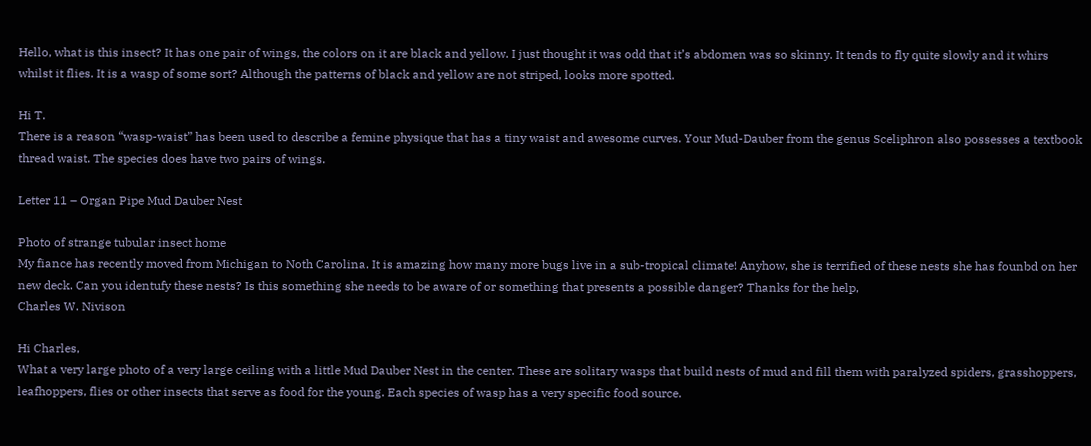Hello, what is this insect? It has one pair of wings, the colors on it are black and yellow. I just thought it was odd that it’s abdomen was so skinny. It tends to fly quite slowly and it whirs whilst it flies. It is a wasp of some sort? Although the patterns of black and yellow are not striped, looks more spotted.

Hi T.
There is a reason “wasp-waist” has been used to describe a femine physique that has a tiny waist and awesome curves. Your Mud-Dauber from the genus Sceliphron also possesses a textbook thread waist. The species does have two pairs of wings.

Letter 11 – Organ Pipe Mud Dauber Nest

Photo of strange tubular insect home
My fiance has recently moved from Michigan to Noth Carolina. It is amazing how many more bugs live in a sub-tropical climate! Anyhow, she is terrified of these nests she has founbd on her new deck. Can you identufy these nests? Is this something she needs to be aware of or something that presents a possible danger? Thanks for the help,
Charles W. Nivison

Hi Charles,
What a very large photo of a very large ceiling with a little Mud Dauber Nest in the center. These are solitary wasps that build nests of mud and fill them with paralyzed spiders, grasshoppers, leafhoppers, flies or other insects that serve as food for the young. Each species of wasp has a very specific food source.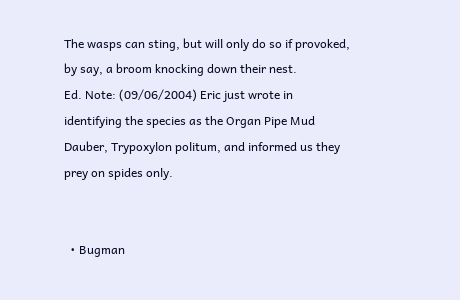The wasps can sting, but will only do so if provoked, by say, a broom knocking down their nest.
Ed. Note: (09/06/2004) Eric just wrote in identifying the species as the Organ Pipe Mud Dauber, Trypoxylon politum, and informed us they prey on spides only.


  • Bugman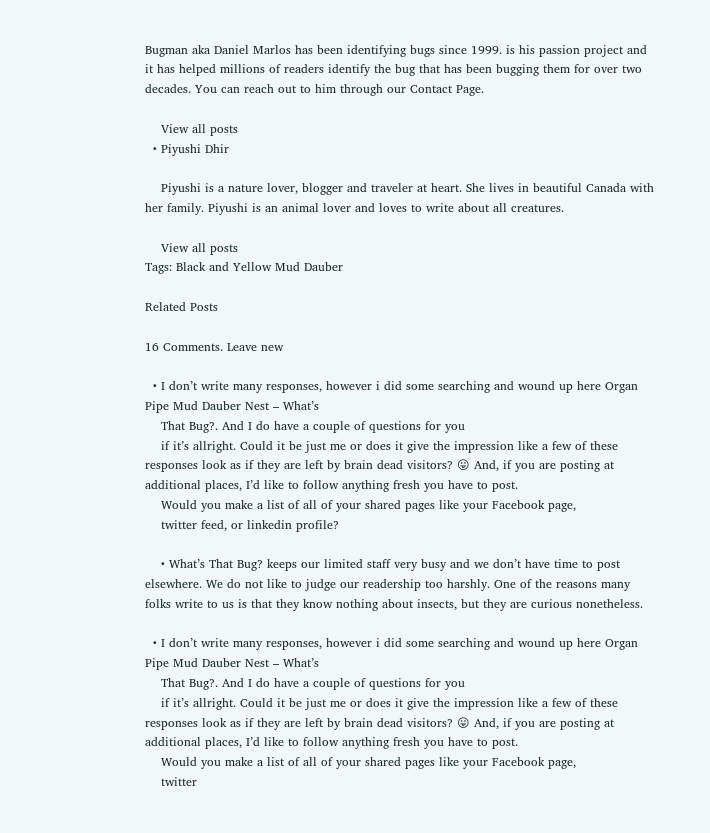Bugman aka Daniel Marlos has been identifying bugs since 1999. is his passion project and it has helped millions of readers identify the bug that has been bugging them for over two decades. You can reach out to him through our Contact Page.

    View all posts
  • Piyushi Dhir

    Piyushi is a nature lover, blogger and traveler at heart. She lives in beautiful Canada with her family. Piyushi is an animal lover and loves to write about all creatures.

    View all posts
Tags: Black and Yellow Mud Dauber

Related Posts

16 Comments. Leave new

  • I don’t write many responses, however i did some searching and wound up here Organ Pipe Mud Dauber Nest – What’s
    That Bug?. And I do have a couple of questions for you
    if it’s allright. Could it be just me or does it give the impression like a few of these responses look as if they are left by brain dead visitors? 😛 And, if you are posting at additional places, I’d like to follow anything fresh you have to post.
    Would you make a list of all of your shared pages like your Facebook page,
    twitter feed, or linkedin profile?

    • What’s That Bug? keeps our limited staff very busy and we don’t have time to post elsewhere. We do not like to judge our readership too harshly. One of the reasons many folks write to us is that they know nothing about insects, but they are curious nonetheless.

  • I don’t write many responses, however i did some searching and wound up here Organ Pipe Mud Dauber Nest – What’s
    That Bug?. And I do have a couple of questions for you
    if it’s allright. Could it be just me or does it give the impression like a few of these responses look as if they are left by brain dead visitors? 😛 And, if you are posting at additional places, I’d like to follow anything fresh you have to post.
    Would you make a list of all of your shared pages like your Facebook page,
    twitter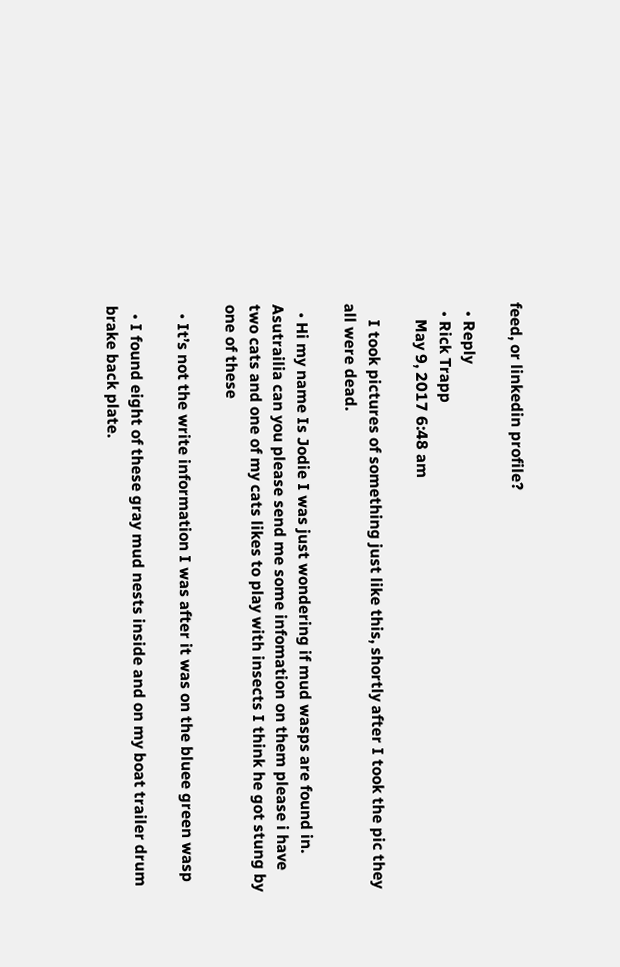feed, or linkedin profile?

  • Reply
  • Rick Trapp
    May 9, 2017 6:48 am

    I took pictures of something just like this, shortly after I took the pic they all were dead.

  • Hi my name Is Jodie I was just wondering if mud wasps are found in. Asutrailia can you please send me some infomation on them please i have two cats and one of my cats likes to play with insects I think he got stung by one of these

  • It’s not the write information I was after it was on the bluee green wasp

  • I found eight of these gray mud nests inside and on my boat trailer drum brake back plate.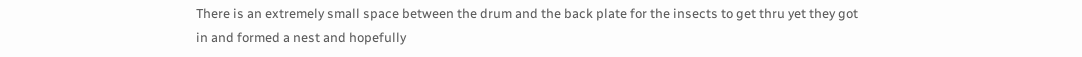There is an extremely small space between the drum and the back plate for the insects to get thru yet they got in and formed a nest and hopefully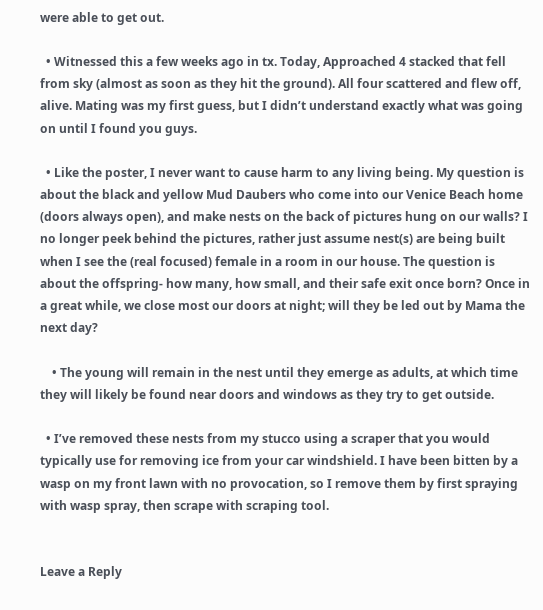were able to get out.

  • Witnessed this a few weeks ago in tx. Today, Approached 4 stacked that fell from sky (almost as soon as they hit the ground). All four scattered and flew off, alive. Mating was my first guess, but I didn’t understand exactly what was going on until I found you guys.

  • Like the poster, I never want to cause harm to any living being. My question is about the black and yellow Mud Daubers who come into our Venice Beach home (doors always open), and make nests on the back of pictures hung on our walls? I no longer peek behind the pictures, rather just assume nest(s) are being built when I see the (real focused) female in a room in our house. The question is about the offspring- how many, how small, and their safe exit once born? Once in a great while, we close most our doors at night; will they be led out by Mama the next day?

    • The young will remain in the nest until they emerge as adults, at which time they will likely be found near doors and windows as they try to get outside.

  • I’ve removed these nests from my stucco using a scraper that you would typically use for removing ice from your car windshield. I have been bitten by a wasp on my front lawn with no provocation, so I remove them by first spraying with wasp spray, then scrape with scraping tool.


Leave a Reply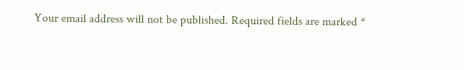Your email address will not be published. Required fields are marked *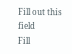Fill out this field
Fill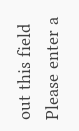out this field
Please enter a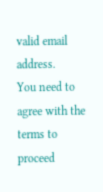valid email address.
You need to agree with the terms to proceed